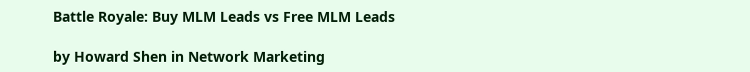Battle Royale: Buy MLM Leads vs Free MLM Leads

by Howard Shen in Network Marketing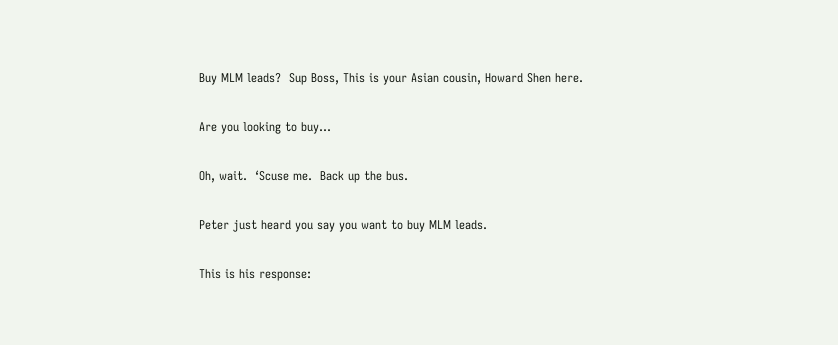Buy MLM leads?  Sup Boss, This is your Asian cousin, Howard Shen here.

Are you looking to buy…

Oh, wait.  ‘Scuse me.  Back up the bus.

Peter just heard you say you want to buy MLM leads.

This is his response: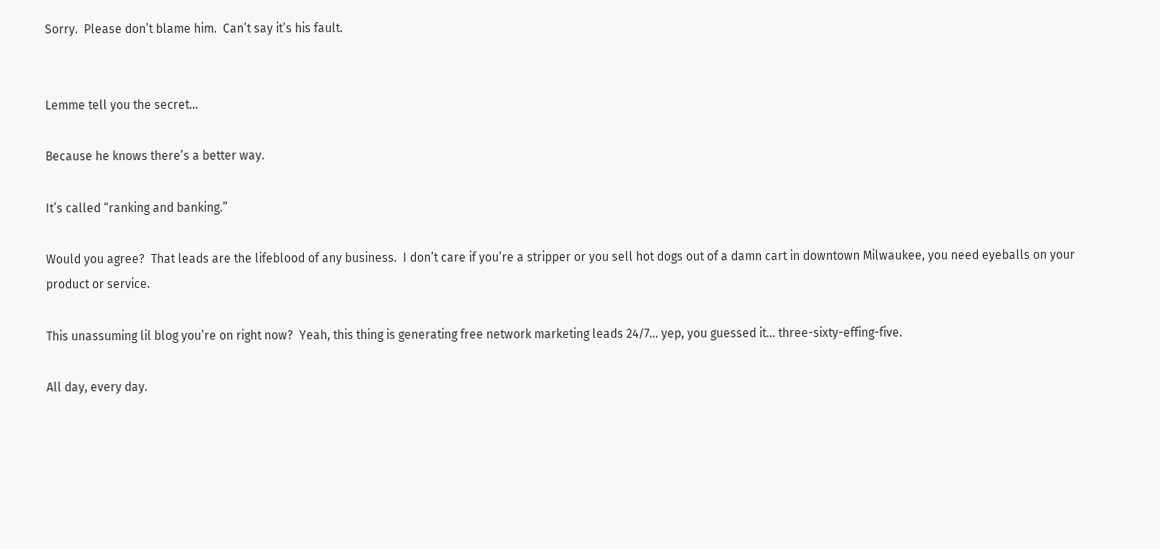Sorry.  Please don’t blame him.  Can’t say it’s his fault.


Lemme tell you the secret…

Because he knows there’s a better way.

It’s called “ranking and banking.”

Would you agree?  That leads are the lifeblood of any business.  I don’t care if you’re a stripper or you sell hot dogs out of a damn cart in downtown Milwaukee, you need eyeballs on your product or service.

This unassuming lil blog you’re on right now?  Yeah, this thing is generating free network marketing leads 24/7… yep, you guessed it… three-sixty-effing-five.

All day, every day.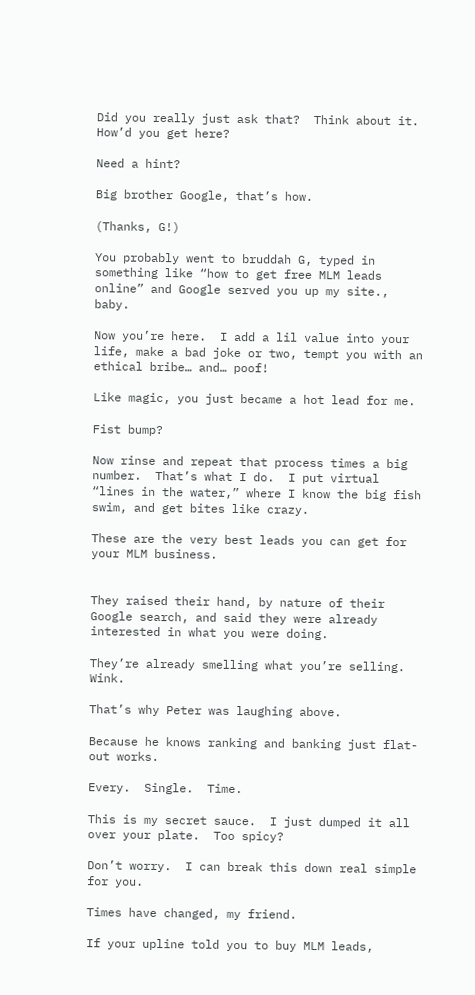Did you really just ask that?  Think about it.  How’d you get here?

Need a hint?

Big brother Google, that’s how.

(Thanks, G!)

You probably went to bruddah G, typed in something like “how to get free MLM leads online” and Google served you up my site., baby.

Now you’re here.  I add a lil value into your life, make a bad joke or two, tempt you with an ethical bribe… and… poof!

Like magic, you just became a hot lead for me.

Fist bump?

Now rinse and repeat that process times a big number.  That’s what I do.  I put virtual “lines in the water,” where I know the big fish swim, and get bites like crazy.

These are the very best leads you can get for your MLM business.


They raised their hand, by nature of their Google search, and said they were already interested in what you were doing.

They’re already smelling what you’re selling.  Wink.

That’s why Peter was laughing above.

Because he knows ranking and banking just flat-out works.

Every.  Single.  Time.

This is my secret sauce.  I just dumped it all over your plate.  Too spicy?

Don’t worry.  I can break this down real simple for you.

Times have changed, my friend.

If your upline told you to buy MLM leads,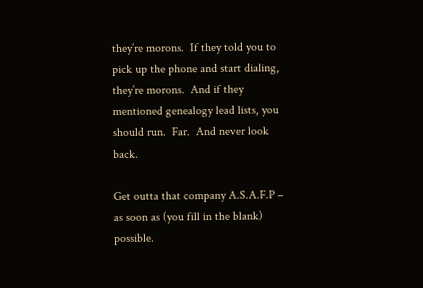they’re morons.  If they told you to pick up the phone and start dialing, they’re morons.  And if they mentioned genealogy lead lists, you should run.  Far.  And never look back.

Get outta that company A.S.A.F.P – as soon as (you fill in the blank) possible.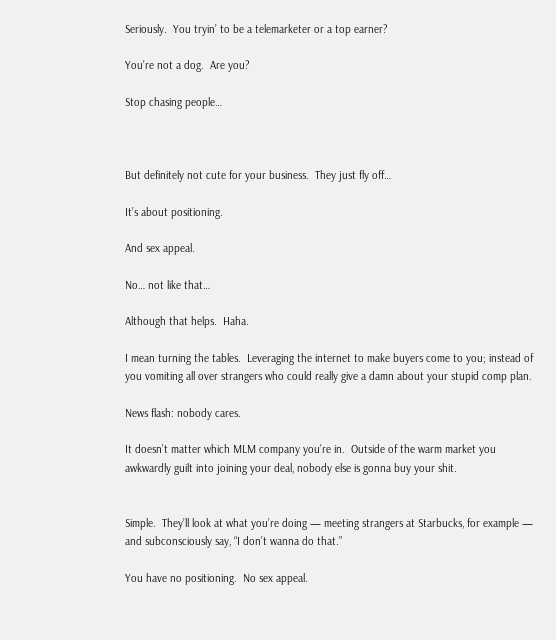Seriously.  You tryin’ to be a telemarketer or a top earner?

You’re not a dog.  Are you?

Stop chasing people…



But definitely not cute for your business.  They just fly off…

It’s about positioning.

And sex appeal.

No… not like that…

Although that helps.  Haha.

I mean turning the tables.  Leveraging the internet to make buyers come to you; instead of you vomiting all over strangers who could really give a damn about your stupid comp plan.

News flash: nobody cares.

It doesn’t matter which MLM company you’re in.  Outside of the warm market you awkwardly guilt into joining your deal, nobody else is gonna buy your shit.


Simple.  They’ll look at what you’re doing — meeting strangers at Starbucks, for example — and subconsciously say, “I don’t wanna do that.”

You have no positioning.  No sex appeal.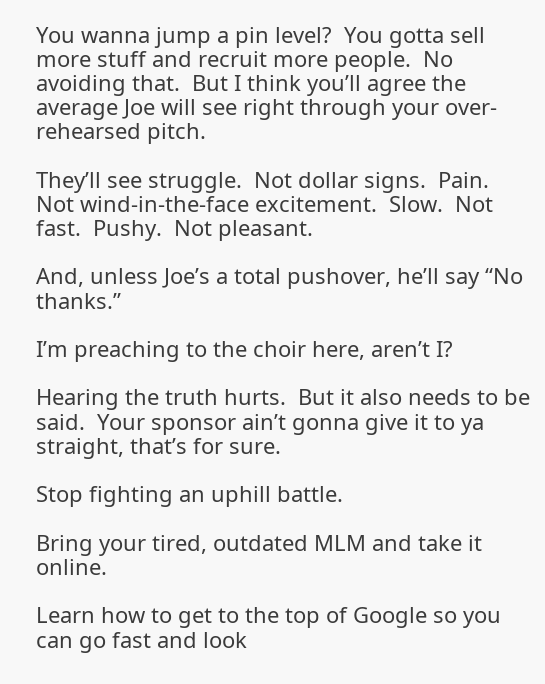You wanna jump a pin level?  You gotta sell more stuff and recruit more people.  No avoiding that.  But I think you’ll agree the average Joe will see right through your over-rehearsed pitch.

They’ll see struggle.  Not dollar signs.  Pain.  Not wind-in-the-face excitement.  Slow.  Not fast.  Pushy.  Not pleasant.

And, unless Joe’s a total pushover, he’ll say “No thanks.”

I’m preaching to the choir here, aren’t I?

Hearing the truth hurts.  But it also needs to be said.  Your sponsor ain’t gonna give it to ya straight, that’s for sure.

Stop fighting an uphill battle.

Bring your tired, outdated MLM and take it online.

Learn how to get to the top of Google so you can go fast and look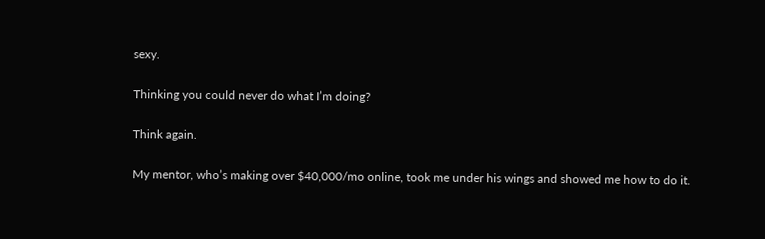sexy.

Thinking you could never do what I’m doing?

Think again.

My mentor, who’s making over $40,000/mo online, took me under his wings and showed me how to do it.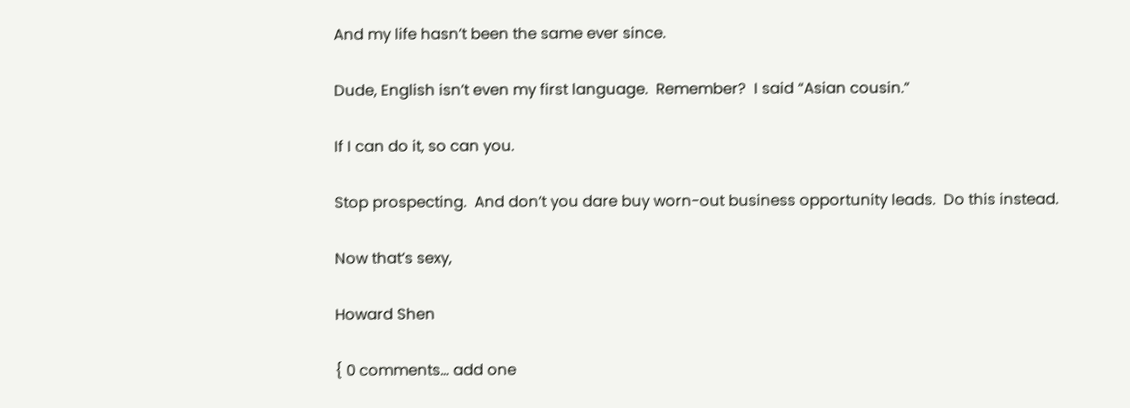And my life hasn’t been the same ever since.

Dude, English isn’t even my first language.  Remember?  I said “Asian cousin.”

If I can do it, so can you.

Stop prospecting.  And don’t you dare buy worn-out business opportunity leads.  Do this instead.

Now that’s sexy,

Howard Shen

{ 0 comments… add one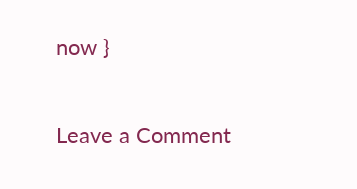now }

Leave a Comment